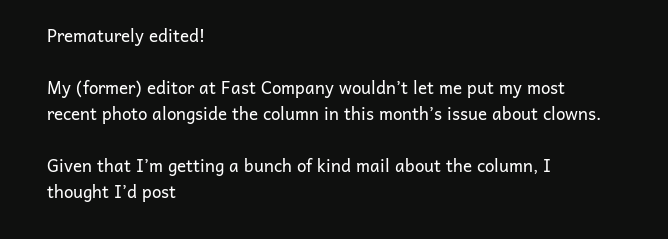Prematurely edited!

My (former) editor at Fast Company wouldn’t let me put my most recent photo alongside the column in this month’s issue about clowns.

Given that I’m getting a bunch of kind mail about the column, I thought I’d post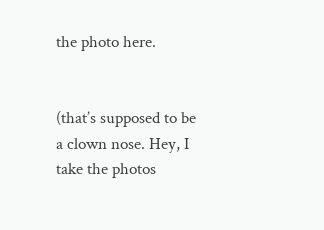the photo here.


(that’s supposed to be a clown nose. Hey, I take the photos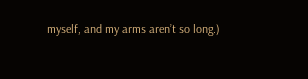myself, and my arms aren’t so long.)